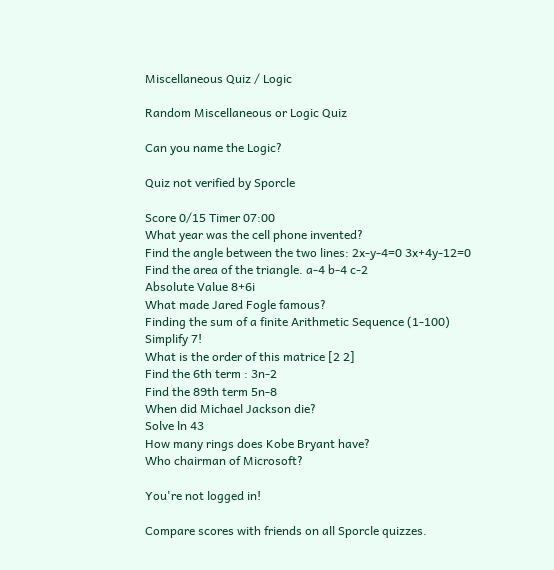Miscellaneous Quiz / Logic

Random Miscellaneous or Logic Quiz

Can you name the Logic?

Quiz not verified by Sporcle

Score 0/15 Timer 07:00
What year was the cell phone invented?
Find the angle between the two lines: 2x-y-4=0 3x+4y-12=0
Find the area of the triangle. a-4 b-4 c-2
Absolute Value 8+6i
What made Jared Fogle famous?
Finding the sum of a finite Arithmetic Sequence (1-100)
Simplify 7!
What is the order of this matrice [2 2]
Find the 6th term : 3n-2
Find the 89th term 5n-8
When did Michael Jackson die?
Solve ln 43
How many rings does Kobe Bryant have?
Who chairman of Microsoft?

You're not logged in!

Compare scores with friends on all Sporcle quizzes.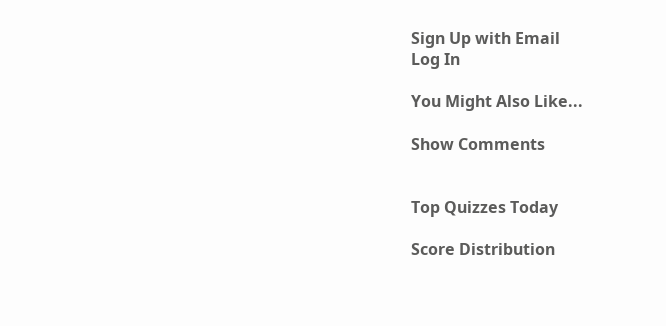Sign Up with Email
Log In

You Might Also Like...

Show Comments


Top Quizzes Today

Score Distribution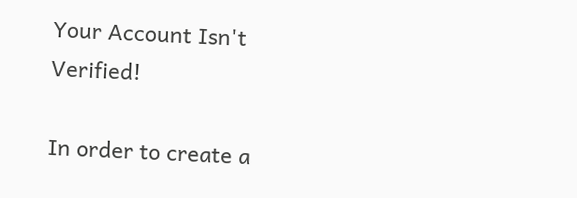Your Account Isn't Verified!

In order to create a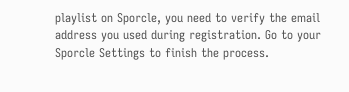playlist on Sporcle, you need to verify the email address you used during registration. Go to your Sporcle Settings to finish the process.